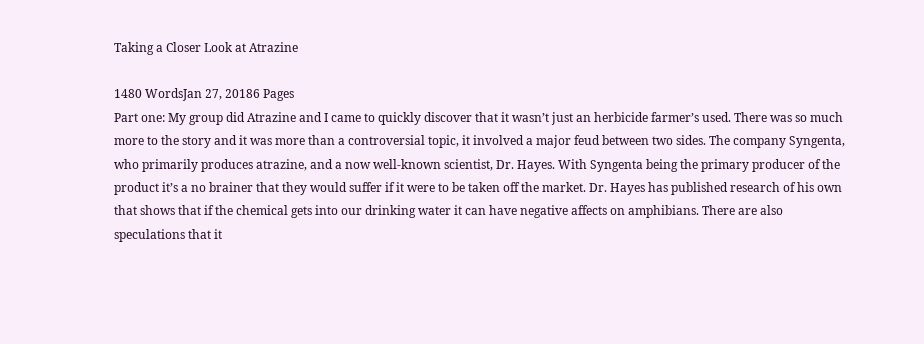Taking a Closer Look at Atrazine

1480 WordsJan 27, 20186 Pages
Part one: My group did Atrazine and I came to quickly discover that it wasn’t just an herbicide farmer’s used. There was so much more to the story and it was more than a controversial topic, it involved a major feud between two sides. The company Syngenta, who primarily produces atrazine, and a now well-known scientist, Dr. Hayes. With Syngenta being the primary producer of the product it’s a no brainer that they would suffer if it were to be taken off the market. Dr. Hayes has published research of his own that shows that if the chemical gets into our drinking water it can have negative affects on amphibians. There are also speculations that it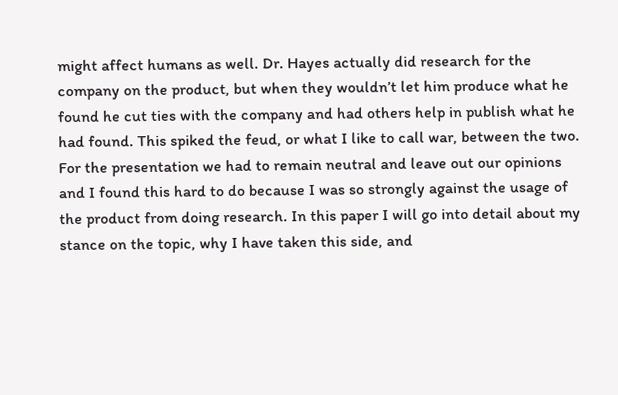might affect humans as well. Dr. Hayes actually did research for the company on the product, but when they wouldn’t let him produce what he found he cut ties with the company and had others help in publish what he had found. This spiked the feud, or what I like to call war, between the two. For the presentation we had to remain neutral and leave out our opinions and I found this hard to do because I was so strongly against the usage of the product from doing research. In this paper I will go into detail about my stance on the topic, why I have taken this side, and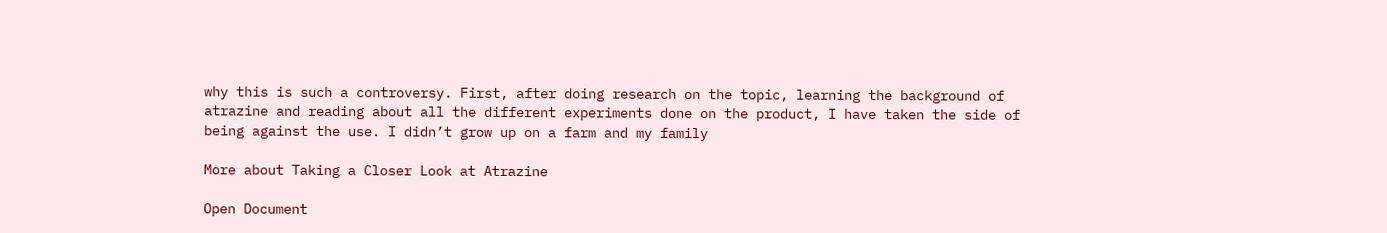why this is such a controversy. First, after doing research on the topic, learning the background of atrazine and reading about all the different experiments done on the product, I have taken the side of being against the use. I didn’t grow up on a farm and my family

More about Taking a Closer Look at Atrazine

Open Document